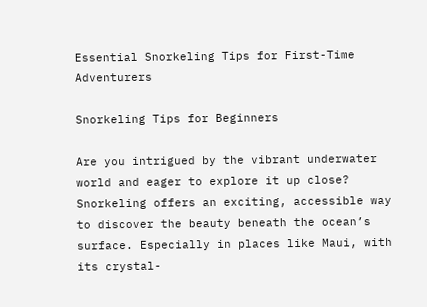Essential Snorkeling Tips for First-Time Adventurers

Snorkeling Tips for Beginners

Are you intrigued by the vibrant underwater world and eager to explore it up close? Snorkeling offers an exciting, accessible way to discover the beauty beneath the ocean’s surface. Especially in places like Maui, with its crystal-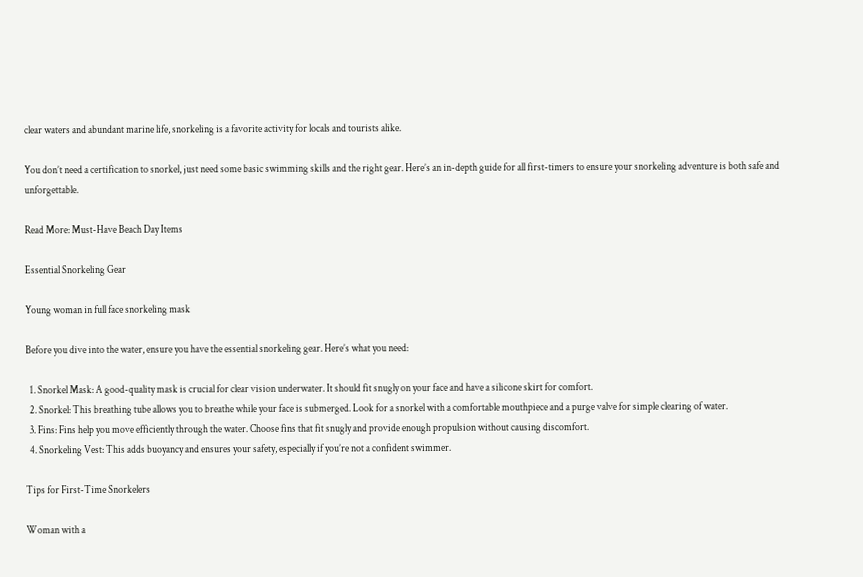clear waters and abundant marine life, snorkeling is a favorite activity for locals and tourists alike.

You don’t need a certification to snorkel, just need some basic swimming skills and the right gear. Here’s an in-depth guide for all first-timers to ensure your snorkeling adventure is both safe and unforgettable.

Read More: Must-Have Beach Day Items

Essential Snorkeling Gear

Young woman in full face snorkeling mask

Before you dive into the water, ensure you have the essential snorkeling gear. Here’s what you need:

  1. Snorkel Mask: A good-quality mask is crucial for clear vision underwater. It should fit snugly on your face and have a silicone skirt for comfort.
  2. Snorkel: This breathing tube allows you to breathe while your face is submerged. Look for a snorkel with a comfortable mouthpiece and a purge valve for simple clearing of water.
  3. Fins: Fins help you move efficiently through the water. Choose fins that fit snugly and provide enough propulsion without causing discomfort.
  4. Snorkeling Vest: This adds buoyancy and ensures your safety, especially if you’re not a confident swimmer.

Tips for First-Time Snorkelers

Woman with a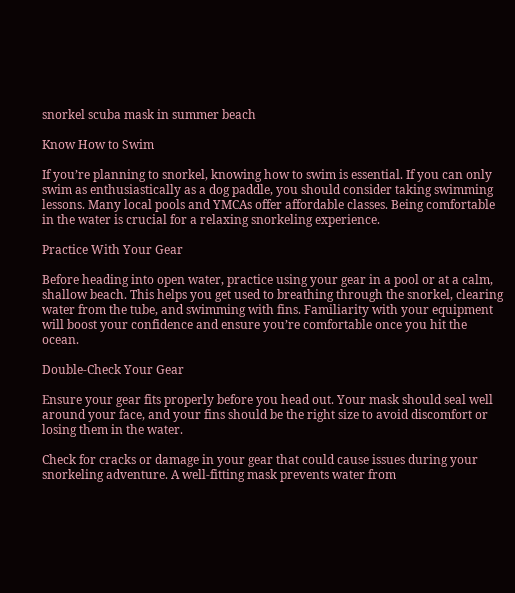snorkel scuba mask in summer beach

Know How to Swim

If you’re planning to snorkel, knowing how to swim is essential. If you can only swim as enthusiastically as a dog paddle, you should consider taking swimming lessons. Many local pools and YMCAs offer affordable classes. Being comfortable in the water is crucial for a relaxing snorkeling experience.

Practice With Your Gear

Before heading into open water, practice using your gear in a pool or at a calm, shallow beach. This helps you get used to breathing through the snorkel, clearing water from the tube, and swimming with fins. Familiarity with your equipment will boost your confidence and ensure you’re comfortable once you hit the ocean.

Double-Check Your Gear

Ensure your gear fits properly before you head out. Your mask should seal well around your face, and your fins should be the right size to avoid discomfort or losing them in the water.

Check for cracks or damage in your gear that could cause issues during your snorkeling adventure. A well-fitting mask prevents water from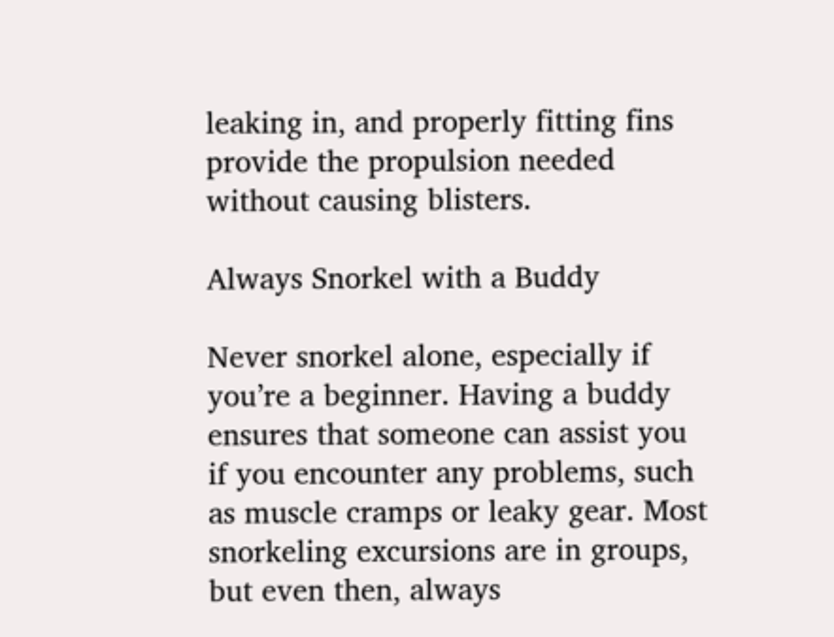leaking in, and properly fitting fins provide the propulsion needed without causing blisters.

Always Snorkel with a Buddy

Never snorkel alone, especially if you’re a beginner. Having a buddy ensures that someone can assist you if you encounter any problems, such as muscle cramps or leaky gear. Most snorkeling excursions are in groups, but even then, always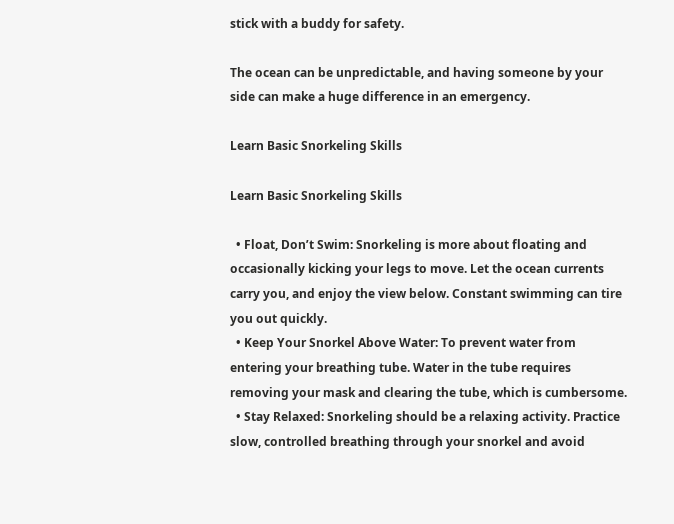stick with a buddy for safety.

The ocean can be unpredictable, and having someone by your side can make a huge difference in an emergency.

Learn Basic Snorkeling Skills

Learn Basic Snorkeling Skills

  • Float, Don’t Swim: Snorkeling is more about floating and occasionally kicking your legs to move. Let the ocean currents carry you, and enjoy the view below. Constant swimming can tire you out quickly.
  • Keep Your Snorkel Above Water: To prevent water from entering your breathing tube. Water in the tube requires removing your mask and clearing the tube, which is cumbersome.
  • Stay Relaxed: Snorkeling should be a relaxing activity. Practice slow, controlled breathing through your snorkel and avoid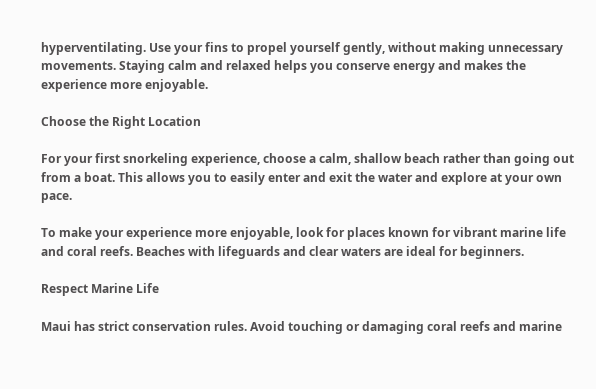hyperventilating. Use your fins to propel yourself gently, without making unnecessary movements. Staying calm and relaxed helps you conserve energy and makes the experience more enjoyable.

Choose the Right Location

For your first snorkeling experience, choose a calm, shallow beach rather than going out from a boat. This allows you to easily enter and exit the water and explore at your own pace.

To make your experience more enjoyable, look for places known for vibrant marine life and coral reefs. Beaches with lifeguards and clear waters are ideal for beginners.

Respect Marine Life

Maui has strict conservation rules. Avoid touching or damaging coral reefs and marine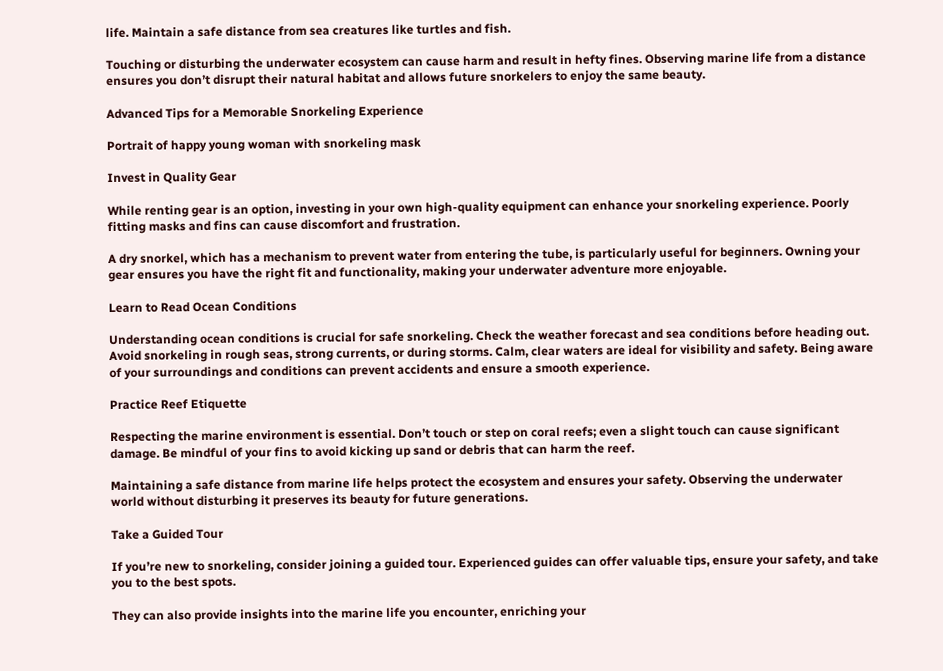life. Maintain a safe distance from sea creatures like turtles and fish.

Touching or disturbing the underwater ecosystem can cause harm and result in hefty fines. Observing marine life from a distance ensures you don’t disrupt their natural habitat and allows future snorkelers to enjoy the same beauty.

Advanced Tips for a Memorable Snorkeling Experience

Portrait of happy young woman with snorkeling mask

Invest in Quality Gear

While renting gear is an option, investing in your own high-quality equipment can enhance your snorkeling experience. Poorly fitting masks and fins can cause discomfort and frustration.

A dry snorkel, which has a mechanism to prevent water from entering the tube, is particularly useful for beginners. Owning your gear ensures you have the right fit and functionality, making your underwater adventure more enjoyable.

Learn to Read Ocean Conditions

Understanding ocean conditions is crucial for safe snorkeling. Check the weather forecast and sea conditions before heading out. Avoid snorkeling in rough seas, strong currents, or during storms. Calm, clear waters are ideal for visibility and safety. Being aware of your surroundings and conditions can prevent accidents and ensure a smooth experience.

Practice Reef Etiquette

Respecting the marine environment is essential. Don’t touch or step on coral reefs; even a slight touch can cause significant damage. Be mindful of your fins to avoid kicking up sand or debris that can harm the reef.

Maintaining a safe distance from marine life helps protect the ecosystem and ensures your safety. Observing the underwater world without disturbing it preserves its beauty for future generations.

Take a Guided Tour

If you’re new to snorkeling, consider joining a guided tour. Experienced guides can offer valuable tips, ensure your safety, and take you to the best spots.

They can also provide insights into the marine life you encounter, enriching your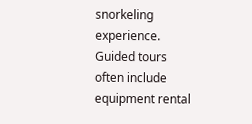snorkeling experience. Guided tours often include equipment rental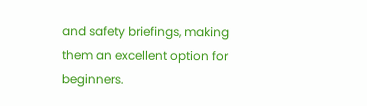and safety briefings, making them an excellent option for beginners.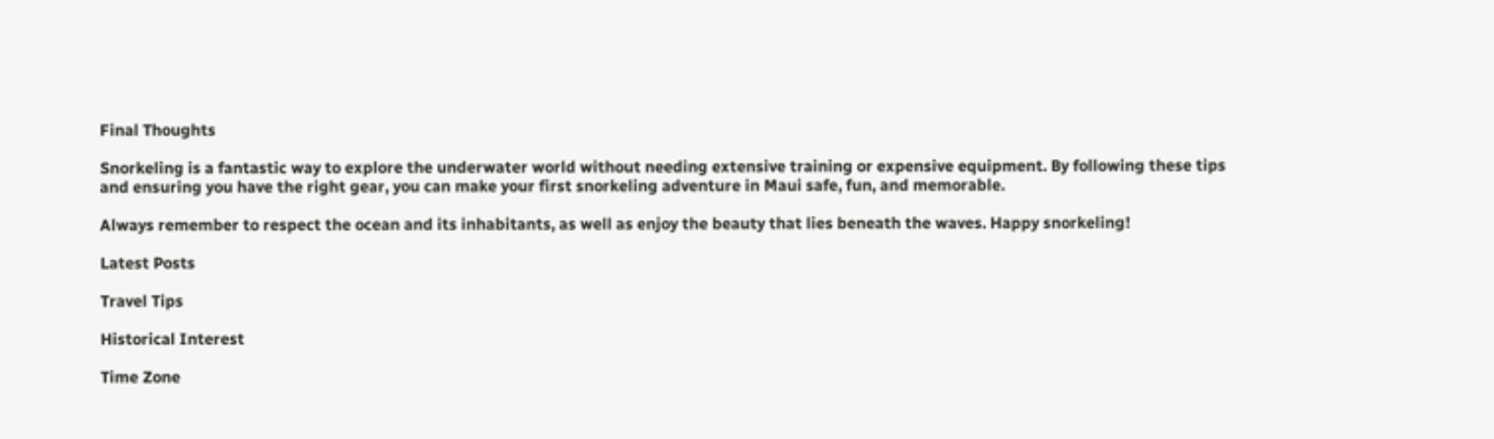Final Thoughts

Snorkeling is a fantastic way to explore the underwater world without needing extensive training or expensive equipment. By following these tips and ensuring you have the right gear, you can make your first snorkeling adventure in Maui safe, fun, and memorable.

Always remember to respect the ocean and its inhabitants, as well as enjoy the beauty that lies beneath the waves. Happy snorkeling!

Latest Posts

Travel Tips

Historical Interest

Time Zone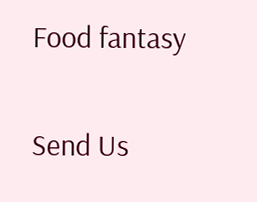Food fantasy

Send Us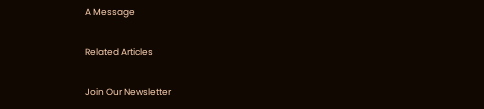A Message

Related Articles

Join Our Newsletter